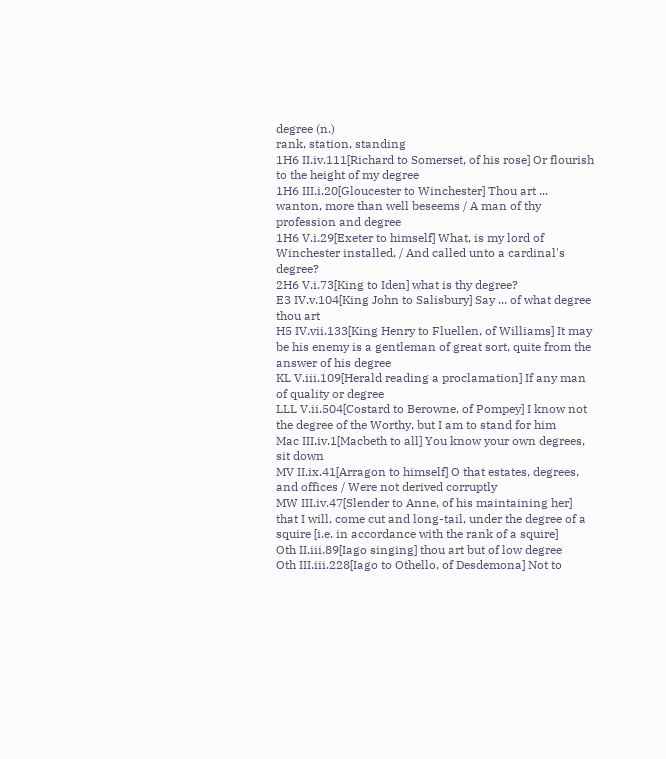degree (n.)
rank, station, standing
1H6 II.iv.111[Richard to Somerset, of his rose] Or flourish to the height of my degree
1H6 III.i.20[Gloucester to Winchester] Thou art ... wanton, more than well beseems / A man of thy profession and degree
1H6 V.i.29[Exeter to himself] What, is my lord of Winchester installed, / And called unto a cardinal's degree?
2H6 V.i.73[King to Iden] what is thy degree?
E3 IV.v.104[King John to Salisbury] Say ... of what degree thou art
H5 IV.vii.133[King Henry to Fluellen, of Williams] It may be his enemy is a gentleman of great sort, quite from the answer of his degree
KL V.iii.109[Herald reading a proclamation] If any man of quality or degree
LLL V.ii.504[Costard to Berowne, of Pompey] I know not the degree of the Worthy, but I am to stand for him
Mac III.iv.1[Macbeth to all] You know your own degrees, sit down
MV II.ix.41[Arragon to himself] O that estates, degrees, and offices / Were not derived corruptly
MW III.iv.47[Slender to Anne, of his maintaining her] that I will, come cut and long-tail, under the degree of a squire [i.e. in accordance with the rank of a squire]
Oth II.iii.89[Iago singing] thou art but of low degree
Oth III.iii.228[Iago to Othello, of Desdemona] Not to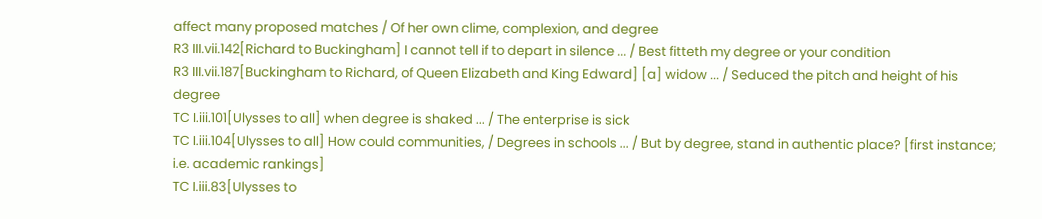affect many proposed matches / Of her own clime, complexion, and degree
R3 III.vii.142[Richard to Buckingham] I cannot tell if to depart in silence ... / Best fitteth my degree or your condition
R3 III.vii.187[Buckingham to Richard, of Queen Elizabeth and King Edward] [a] widow ... / Seduced the pitch and height of his degree
TC I.iii.101[Ulysses to all] when degree is shaked ... / The enterprise is sick
TC I.iii.104[Ulysses to all] How could communities, / Degrees in schools ... / But by degree, stand in authentic place? [first instance; i.e. academic rankings]
TC I.iii.83[Ulysses to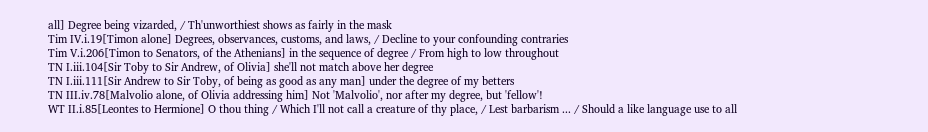all] Degree being vizarded, / Th'unworthiest shows as fairly in the mask
Tim IV.i.19[Timon alone] Degrees, observances, customs, and laws, / Decline to your confounding contraries
Tim V.i.206[Timon to Senators, of the Athenians] in the sequence of degree / From high to low throughout
TN I.iii.104[Sir Toby to Sir Andrew, of Olivia] she'll not match above her degree
TN I.iii.111[Sir Andrew to Sir Toby, of being as good as any man] under the degree of my betters
TN III.iv.78[Malvolio alone, of Olivia addressing him] Not 'Malvolio', nor after my degree, but 'fellow'!
WT II.i.85[Leontes to Hermione] O thou thing / Which I'll not call a creature of thy place, / Lest barbarism ... / Should a like language use to all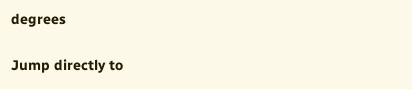degrees

Jump directly to